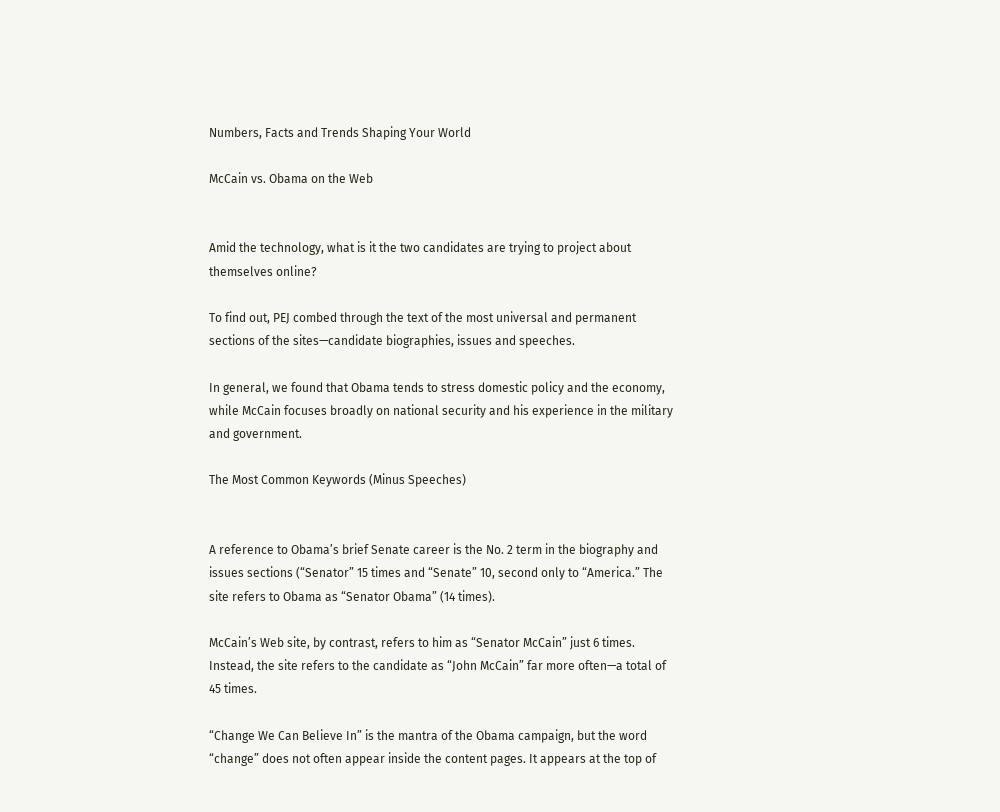Numbers, Facts and Trends Shaping Your World

McCain vs. Obama on the Web


Amid the technology, what is it the two candidates are trying to project about themselves online?

To find out, PEJ combed through the text of the most universal and permanent sections of the sites—candidate biographies, issues and speeches.

In general, we found that Obama tends to stress domestic policy and the economy, while McCain focuses broadly on national security and his experience in the military and government.

The Most Common Keywords (Minus Speeches)


A reference to Obama’s brief Senate career is the No. 2 term in the biography and issues sections (“Senator” 15 times and “Senate” 10, second only to “America.” The site refers to Obama as “Senator Obama” (14 times).

McCain’s Web site, by contrast, refers to him as “Senator McCain” just 6 times. Instead, the site refers to the candidate as “John McCain” far more often—a total of 45 times.

“Change We Can Believe In” is the mantra of the Obama campaign, but the word “change” does not often appear inside the content pages. It appears at the top of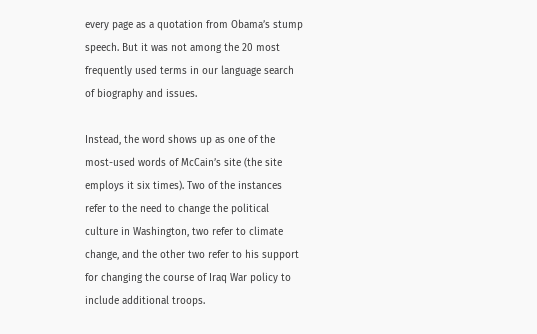every page as a quotation from Obama’s stump speech. But it was not among the 20 most frequently used terms in our language search of biography and issues.

Instead, the word shows up as one of the most-used words of McCain’s site (the site employs it six times). Two of the instances refer to the need to change the political culture in Washington, two refer to climate change, and the other two refer to his support for changing the course of Iraq War policy to include additional troops.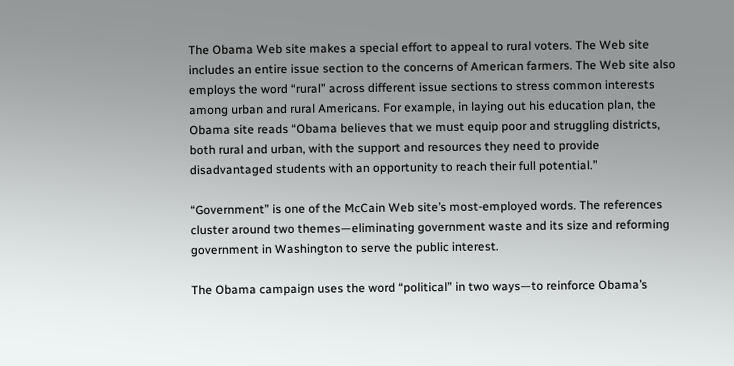The Obama Web site makes a special effort to appeal to rural voters. The Web site includes an entire issue section to the concerns of American farmers. The Web site also employs the word “rural” across different issue sections to stress common interests among urban and rural Americans. For example, in laying out his education plan, the Obama site reads “Obama believes that we must equip poor and struggling districts, both rural and urban, with the support and resources they need to provide disadvantaged students with an opportunity to reach their full potential.”

“Government” is one of the McCain Web site’s most-employed words. The references cluster around two themes—eliminating government waste and its size and reforming government in Washington to serve the public interest.

The Obama campaign uses the word “political” in two ways—to reinforce Obama’s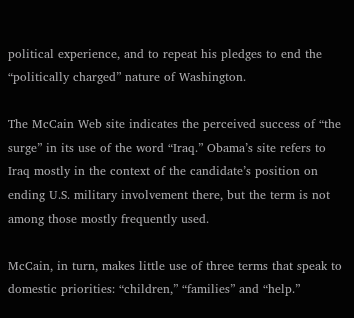political experience, and to repeat his pledges to end the “politically charged” nature of Washington.

The McCain Web site indicates the perceived success of “the surge” in its use of the word “Iraq.” Obama’s site refers to Iraq mostly in the context of the candidate’s position on ending U.S. military involvement there, but the term is not among those mostly frequently used.

McCain, in turn, makes little use of three terms that speak to domestic priorities: “children,” “families” and “help.”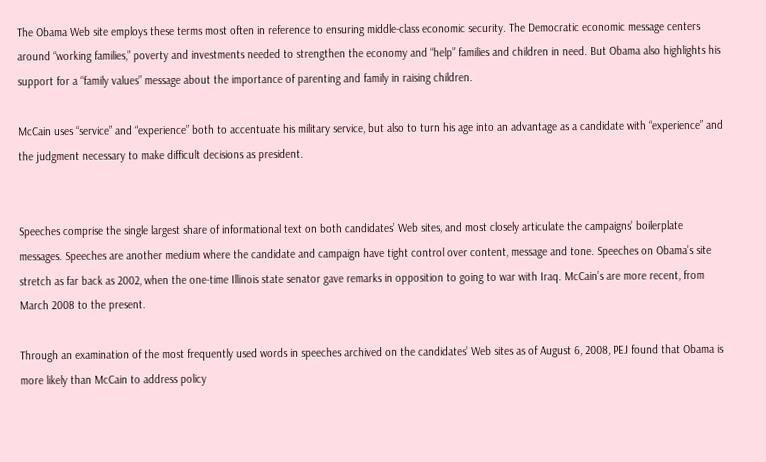The Obama Web site employs these terms most often in reference to ensuring middle-class economic security. The Democratic economic message centers around “working families,” poverty and investments needed to strengthen the economy and “help” families and children in need. But Obama also highlights his support for a “family values” message about the importance of parenting and family in raising children.

McCain uses “service” and “experience” both to accentuate his military service, but also to turn his age into an advantage as a candidate with “experience” and the judgment necessary to make difficult decisions as president.


Speeches comprise the single largest share of informational text on both candidates’ Web sites, and most closely articulate the campaigns’ boilerplate messages. Speeches are another medium where the candidate and campaign have tight control over content, message and tone. Speeches on Obama’s site stretch as far back as 2002, when the one-time Illinois state senator gave remarks in opposition to going to war with Iraq. McCain’s are more recent, from March 2008 to the present.

Through an examination of the most frequently used words in speeches archived on the candidates’ Web sites as of August 6, 2008, PEJ found that Obama is more likely than McCain to address policy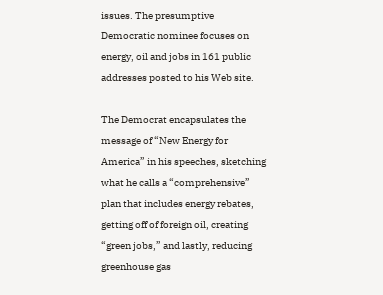issues. The presumptive Democratic nominee focuses on energy, oil and jobs in 161 public addresses posted to his Web site.

The Democrat encapsulates the message of “New Energy for America” in his speeches, sketching what he calls a “comprehensive” plan that includes energy rebates, getting off of foreign oil, creating “green jobs,” and lastly, reducing greenhouse gas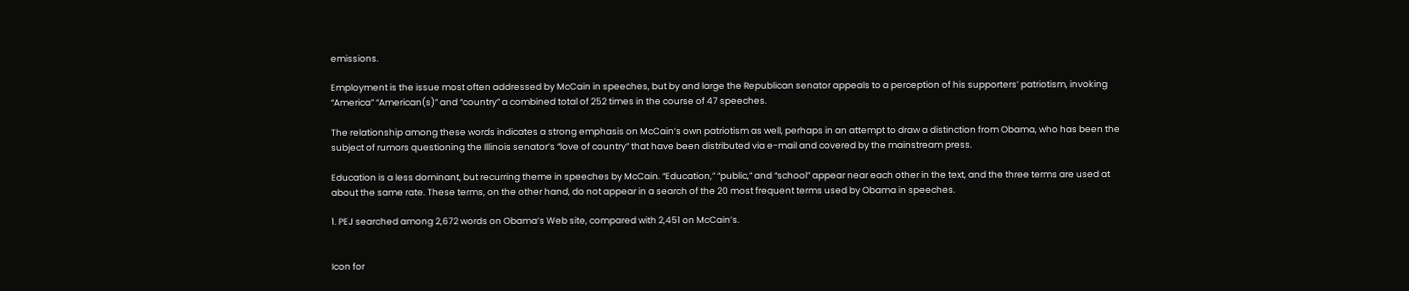emissions.

Employment is the issue most often addressed by McCain in speeches, but by and large the Republican senator appeals to a perception of his supporters’ patriotism, invoking “America” “American(s)” and “country” a combined total of 252 times in the course of 47 speeches.

The relationship among these words indicates a strong emphasis on McCain’s own patriotism as well, perhaps in an attempt to draw a distinction from Obama, who has been the subject of rumors questioning the Illinois senator’s “love of country” that have been distributed via e-mail and covered by the mainstream press.

Education is a less dominant, but recurring theme in speeches by McCain. “Education,” “public,” and “school” appear near each other in the text, and the three terms are used at about the same rate. These terms, on the other hand, do not appear in a search of the 20 most frequent terms used by Obama in speeches.

1. PEJ searched among 2,672 words on Obama’s Web site, compared with 2,451 on McCain’s.


Icon for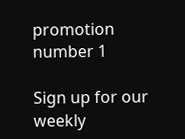promotion number 1

Sign up for our weekly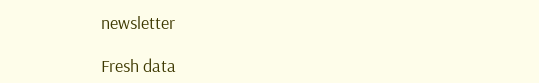newsletter

Fresh data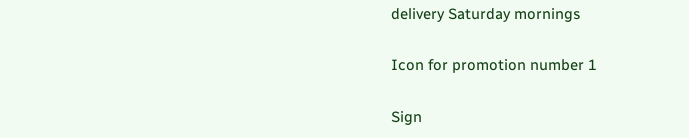delivery Saturday mornings

Icon for promotion number 1

Sign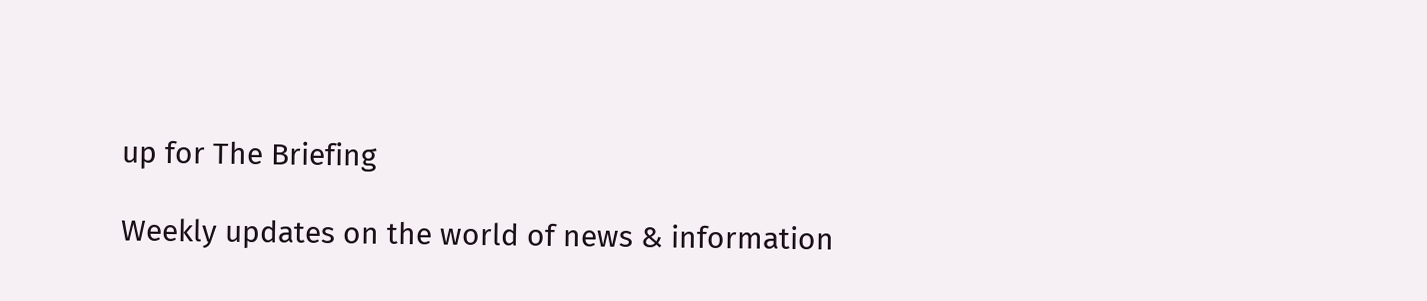up for The Briefing

Weekly updates on the world of news & information